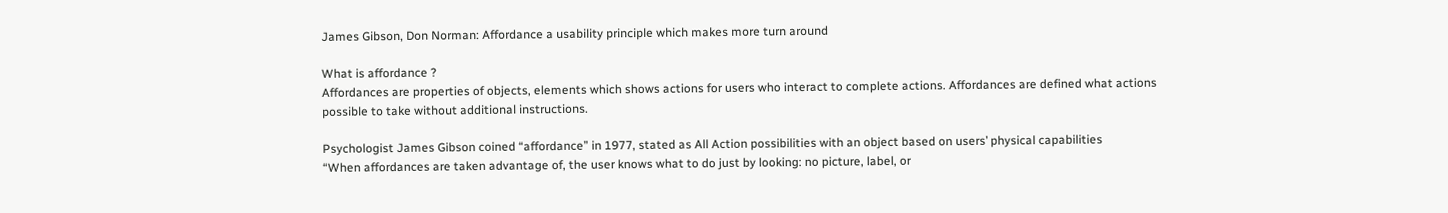James Gibson, Don Norman: Affordance a usability principle which makes more turn around

What is affordance ?
Affordances are properties of objects, elements which shows actions for users who interact to complete actions. Affordances are defined what actions possible to take without additional instructions.

Psychologist James Gibson coined “affordance” in 1977, stated as All Action possibilities with an object based on users’ physical capabilities
“When affordances are taken advantage of, the user knows what to do just by looking: no picture, label, or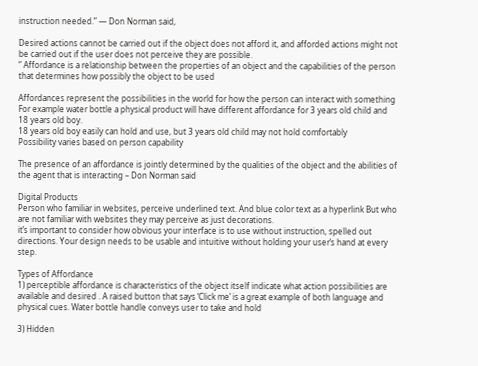instruction needed.” — Don Norman said,

Desired actions cannot be carried out if the object does not afford it, and afforded actions might not be carried out if the user does not perceive they are possible.
“ Affordance is a relationship between the properties of an object and the capabilities of the person that determines how possibly the object to be used

Affordances represent the possibilities in the world for how the person can interact with something
For example water bottle a physical product will have different affordance for 3 years old child and 18 years old boy.
18 years old boy easily can hold and use, but 3 years old child may not hold comfortably
Possibility varies based on person capability

The presence of an affordance is jointly determined by the qualities of the object and the abilities of the agent that is interacting – Don Norman said

Digital Products
Person who familiar in websites, perceive underlined text. And blue color text as a hyperlink But who are not familiar with websites they may perceive as just decorations.
it’s important to consider how obvious your interface is to use without instruction, spelled out directions. Your design needs to be usable and intuitive without holding your user’s hand at every step.

Types of Affordance
1) perceptible affordance is characteristics of the object itself indicate what action possibilities are available and desired . A raised button that says ‘Click me’ is a great example of both language and physical cues. Water bottle handle conveys user to take and hold

3) Hidden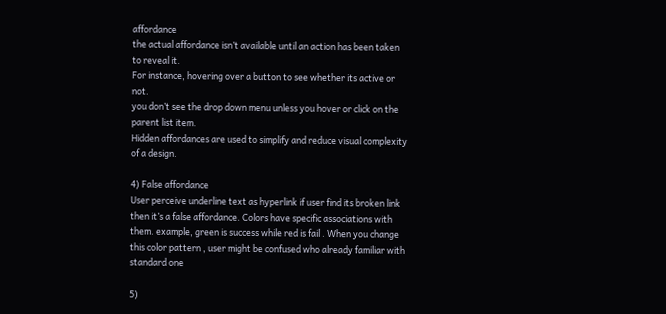affordance
the actual affordance isn’t available until an action has been taken to reveal it.
For instance, hovering over a button to see whether its active or not.
you don’t see the drop down menu unless you hover or click on the parent list item.
Hidden affordances are used to simplify and reduce visual complexity of a design.

4) False affordance
User perceive underline text as hyperlink if user find its broken link then it’s a false affordance. Colors have specific associations with them. example, green is success while red is fail . When you change this color pattern , user might be confused who already familiar with standard one

5)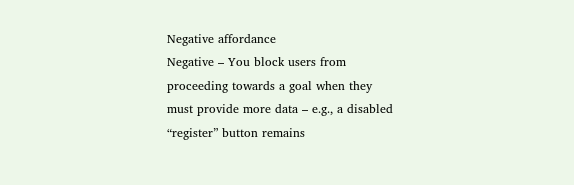Negative affordance
Negative – You block users from proceeding towards a goal when they must provide more data – e.g., a disabled “register” button remains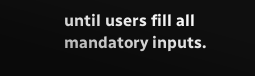until users fill all mandatory inputs.